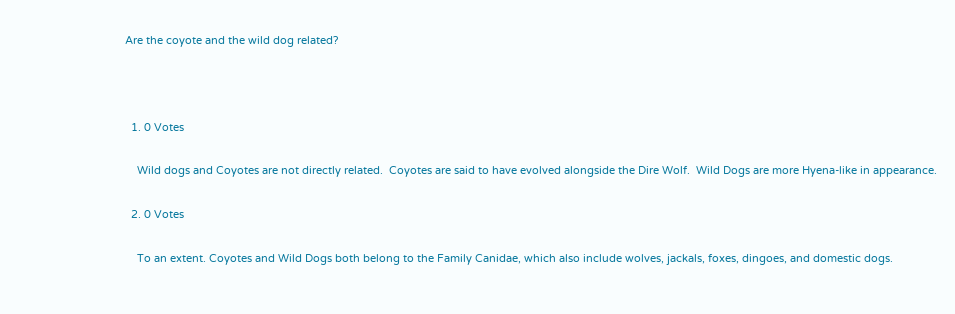Are the coyote and the wild dog related?



  1. 0 Votes

    Wild dogs and Coyotes are not directly related.  Coyotes are said to have evolved alongside the Dire Wolf.  Wild Dogs are more Hyena-like in appearance.

  2. 0 Votes

    To an extent. Coyotes and Wild Dogs both belong to the Family Canidae, which also include wolves, jackals, foxes, dingoes, and domestic dogs.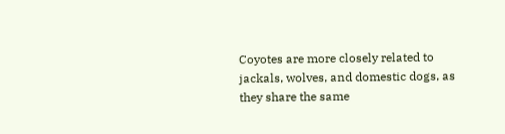Coyotes are more closely related to jackals, wolves, and domestic dogs, as they share the same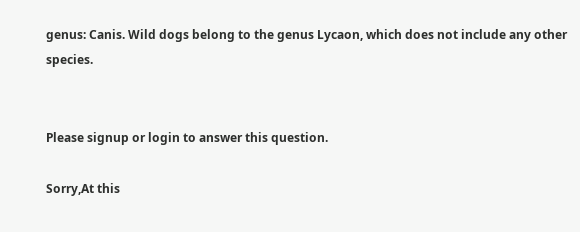genus: Canis. Wild dogs belong to the genus Lycaon, which does not include any other species.


Please signup or login to answer this question.

Sorry,At this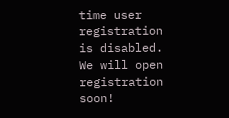time user registration is disabled. We will open registration soon!